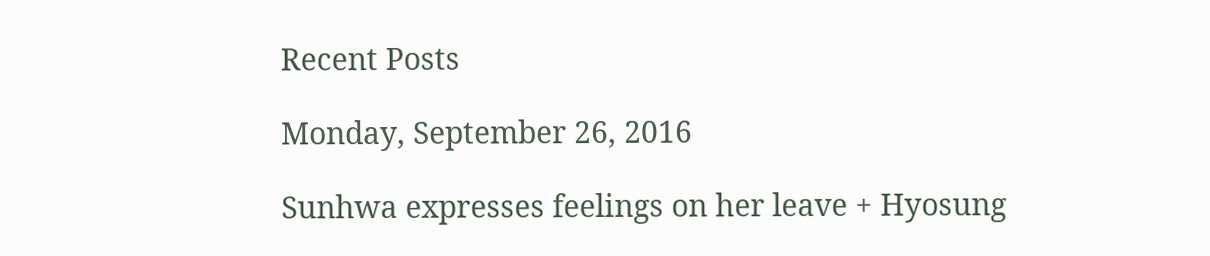Recent Posts

Monday, September 26, 2016

Sunhwa expresses feelings on her leave + Hyosung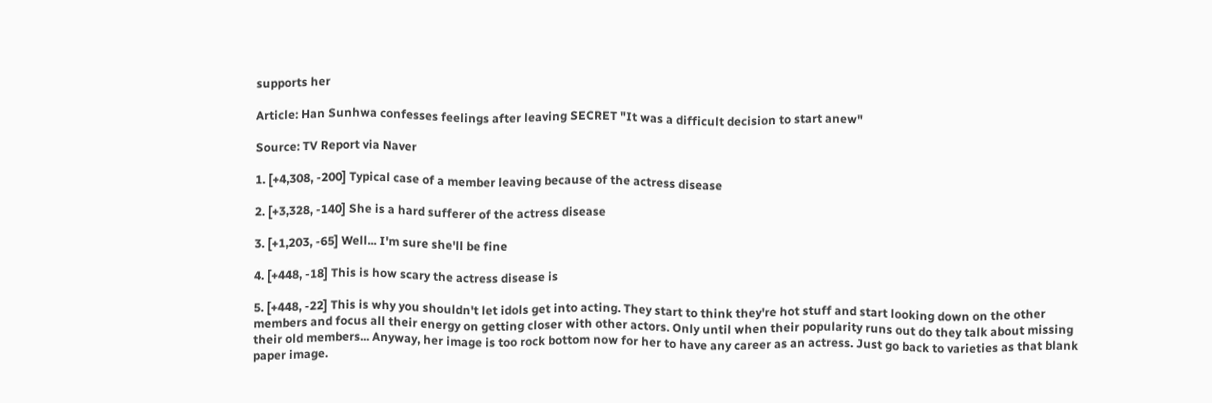supports her

Article: Han Sunhwa confesses feelings after leaving SECRET "It was a difficult decision to start anew"

Source: TV Report via Naver

1. [+4,308, -200] Typical case of a member leaving because of the actress disease

2. [+3,328, -140] She is a hard sufferer of the actress disease

3. [+1,203, -65] Well... I'm sure she'll be fine

4. [+448, -18] This is how scary the actress disease is

5. [+448, -22] This is why you shouldn't let idols get into acting. They start to think they're hot stuff and start looking down on the other members and focus all their energy on getting closer with other actors. Only until when their popularity runs out do they talk about missing their old members... Anyway, her image is too rock bottom now for her to have any career as an actress. Just go back to varieties as that blank paper image.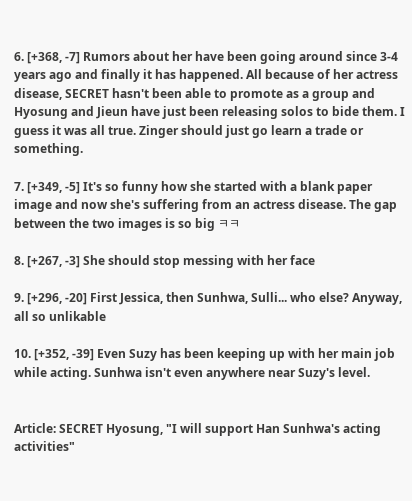6. [+368, -7] Rumors about her have been going around since 3-4 years ago and finally it has happened. All because of her actress disease, SECRET hasn't been able to promote as a group and Hyosung and Jieun have just been releasing solos to bide them. I guess it was all true. Zinger should just go learn a trade or something.

7. [+349, -5] It's so funny how she started with a blank paper image and now she's suffering from an actress disease. The gap between the two images is so big ㅋㅋ

8. [+267, -3] She should stop messing with her face

9. [+296, -20] First Jessica, then Sunhwa, Sulli... who else? Anyway, all so unlikable

10. [+352, -39] Even Suzy has been keeping up with her main job while acting. Sunhwa isn't even anywhere near Suzy's level.


Article: SECRET Hyosung, "I will support Han Sunhwa's acting activities"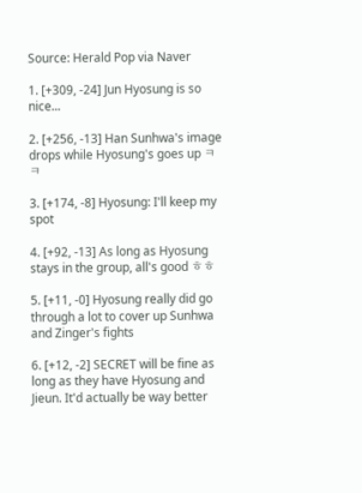Source: Herald Pop via Naver

1. [+309, -24] Jun Hyosung is so nice...

2. [+256, -13] Han Sunhwa's image drops while Hyosung's goes up ㅋㅋ

3. [+174, -8] Hyosung: I'll keep my spot

4. [+92, -13] As long as Hyosung stays in the group, all's good ㅎㅎ

5. [+11, -0] Hyosung really did go through a lot to cover up Sunhwa and Zinger's fights

6. [+12, -2] SECRET will be fine as long as they have Hyosung and Jieun. It'd actually be way better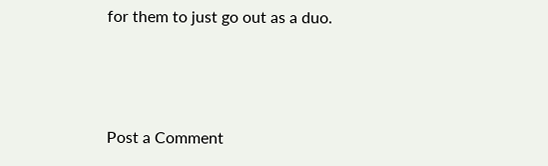for them to just go out as a duo.



Post a Comment